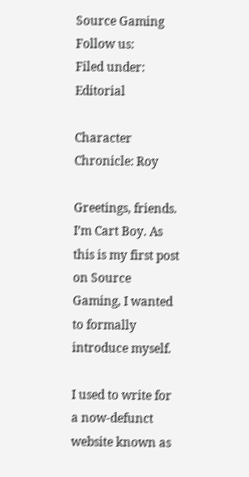Source Gaming
Follow us:
Filed under: Editorial

Character Chronicle: Roy

Greetings, friends. I’m Cart Boy. As this is my first post on Source Gaming, I wanted to formally introduce myself.

I used to write for a now-defunct website known as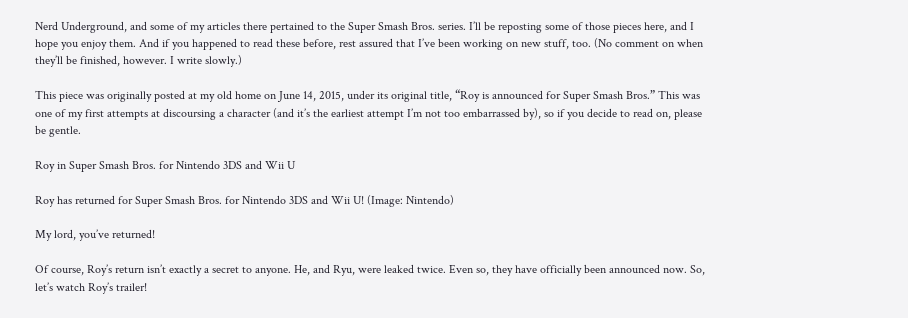Nerd Underground, and some of my articles there pertained to the Super Smash Bros. series. I’ll be reposting some of those pieces here, and I hope you enjoy them. And if you happened to read these before, rest assured that I’ve been working on new stuff, too. (No comment on when they’ll be finished, however. I write slowly.)

This piece was originally posted at my old home on June 14, 2015, under its original title, “Roy is announced for Super Smash Bros.” This was one of my first attempts at discoursing a character (and it’s the earliest attempt I’m not too embarrassed by), so if you decide to read on, please be gentle.

Roy in Super Smash Bros. for Nintendo 3DS and Wii U

Roy has returned for Super Smash Bros. for Nintendo 3DS and Wii U! (Image: Nintendo)

My lord, you’ve returned!

Of course, Roy’s return isn’t exactly a secret to anyone. He, and Ryu, were leaked twice. Even so, they have officially been announced now. So, let’s watch Roy’s trailer!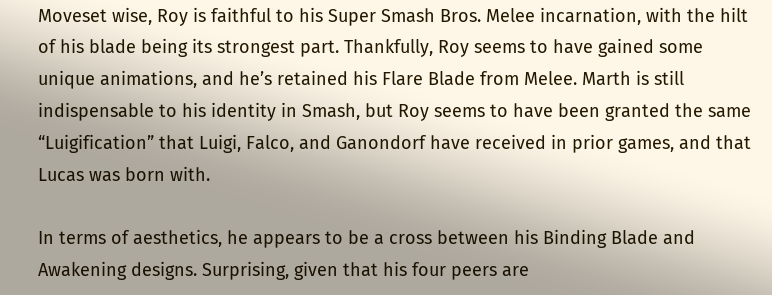Moveset wise, Roy is faithful to his Super Smash Bros. Melee incarnation, with the hilt of his blade being its strongest part. Thankfully, Roy seems to have gained some unique animations, and he’s retained his Flare Blade from Melee. Marth is still indispensable to his identity in Smash, but Roy seems to have been granted the same “Luigification” that Luigi, Falco, and Ganondorf have received in prior games, and that Lucas was born with.

In terms of aesthetics, he appears to be a cross between his Binding Blade and Awakening designs. Surprising, given that his four peers are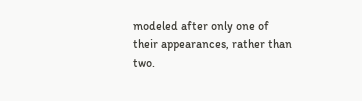modeled after only one of their appearances, rather than two.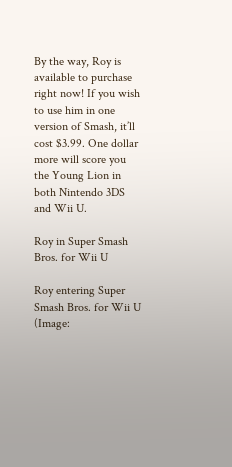By the way, Roy is available to purchase right now! If you wish to use him in one version of Smash, it’ll cost $3.99. One dollar more will score you the Young Lion in both Nintendo 3DS and Wii U.

Roy in Super Smash Bros. for Wii U

Roy entering Super Smash Bros. for Wii U (Image: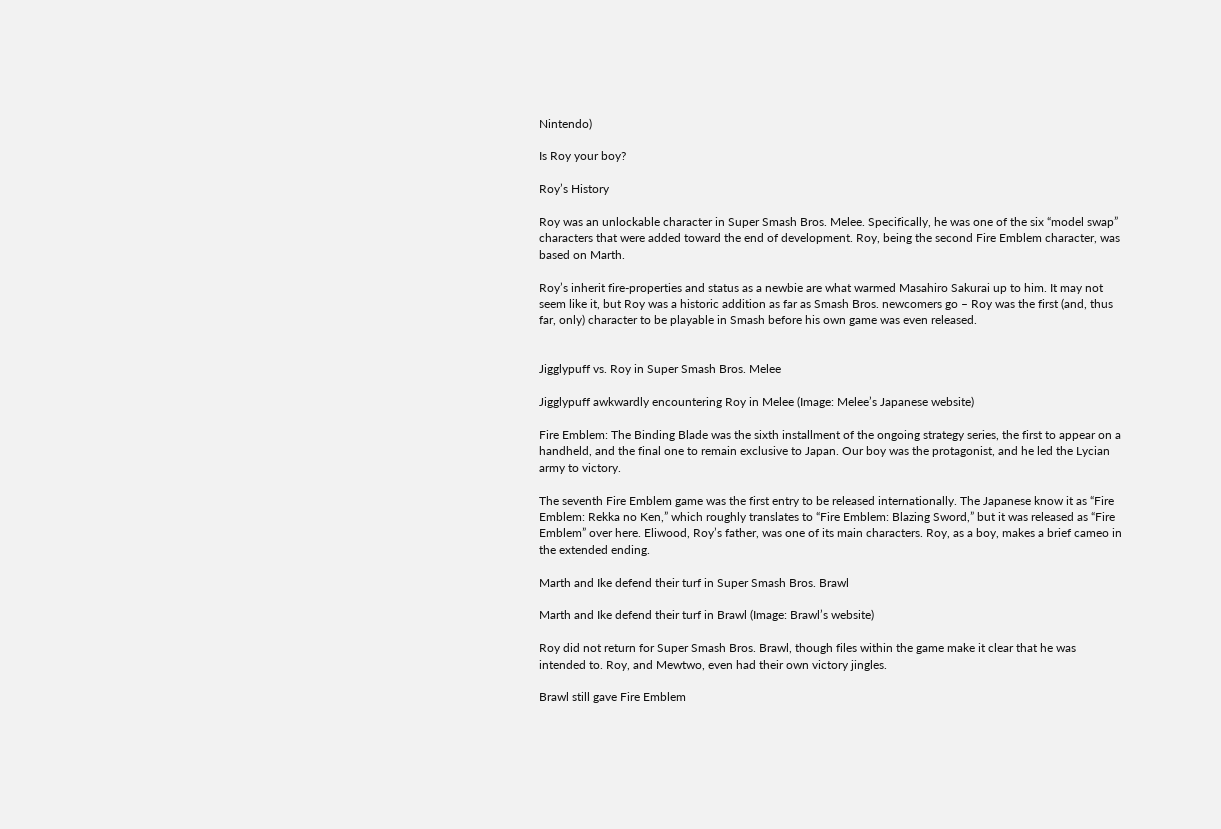Nintendo)

Is Roy your boy?

Roy’s History

Roy was an unlockable character in Super Smash Bros. Melee. Specifically, he was one of the six “model swap” characters that were added toward the end of development. Roy, being the second Fire Emblem character, was based on Marth.

Roy’s inherit fire-properties and status as a newbie are what warmed Masahiro Sakurai up to him. It may not seem like it, but Roy was a historic addition as far as Smash Bros. newcomers go – Roy was the first (and, thus far, only) character to be playable in Smash before his own game was even released.


Jigglypuff vs. Roy in Super Smash Bros. Melee

Jigglypuff awkwardly encountering Roy in Melee (Image: Melee’s Japanese website)

Fire Emblem: The Binding Blade was the sixth installment of the ongoing strategy series, the first to appear on a handheld, and the final one to remain exclusive to Japan. Our boy was the protagonist, and he led the Lycian army to victory.

The seventh Fire Emblem game was the first entry to be released internationally. The Japanese know it as “Fire Emblem: Rekka no Ken,” which roughly translates to “Fire Emblem: Blazing Sword,” but it was released as “Fire Emblem” over here. Eliwood, Roy’s father, was one of its main characters. Roy, as a boy, makes a brief cameo in the extended ending.

Marth and Ike defend their turf in Super Smash Bros. Brawl

Marth and Ike defend their turf in Brawl (Image: Brawl’s website)

Roy did not return for Super Smash Bros. Brawl, though files within the game make it clear that he was intended to. Roy, and Mewtwo, even had their own victory jingles.

Brawl still gave Fire Emblem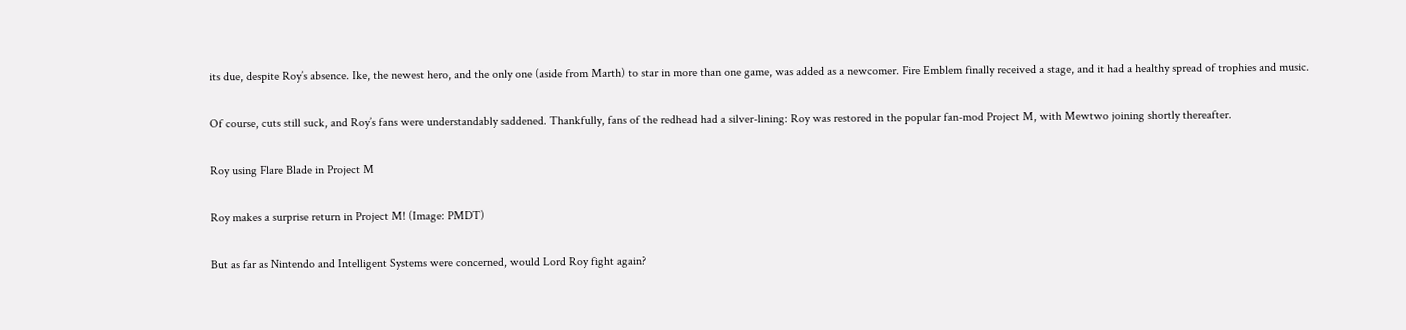its due, despite Roy’s absence. Ike, the newest hero, and the only one (aside from Marth) to star in more than one game, was added as a newcomer. Fire Emblem finally received a stage, and it had a healthy spread of trophies and music.

Of course, cuts still suck, and Roy’s fans were understandably saddened. Thankfully, fans of the redhead had a silver-lining: Roy was restored in the popular fan-mod Project M, with Mewtwo joining shortly thereafter.

Roy using Flare Blade in Project M

Roy makes a surprise return in Project M! (Image: PMDT)

But as far as Nintendo and Intelligent Systems were concerned, would Lord Roy fight again?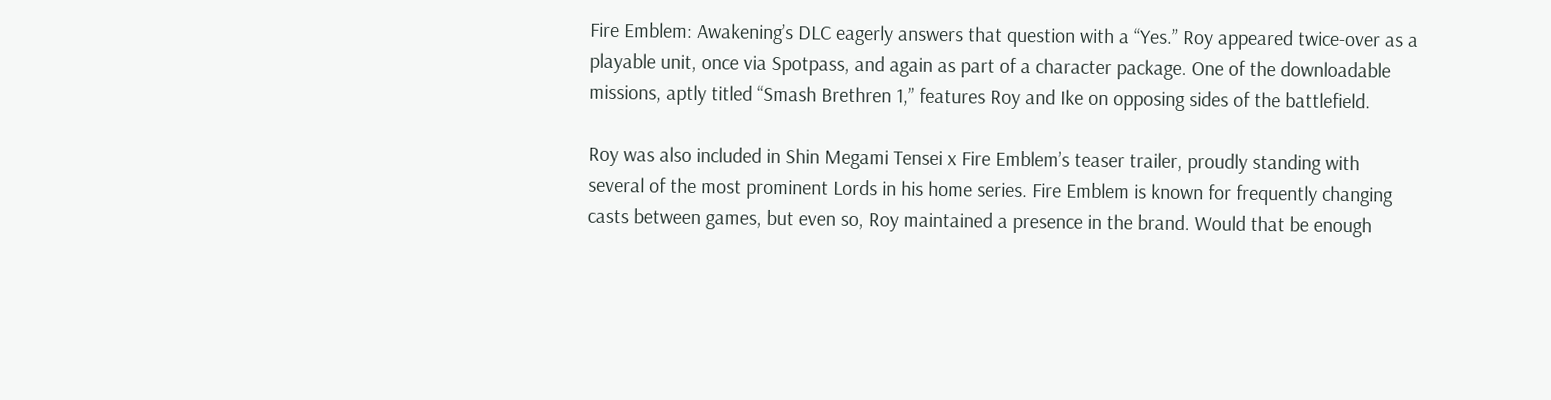Fire Emblem: Awakening’s DLC eagerly answers that question with a “Yes.” Roy appeared twice-over as a playable unit, once via Spotpass, and again as part of a character package. One of the downloadable missions, aptly titled “Smash Brethren 1,” features Roy and Ike on opposing sides of the battlefield.

Roy was also included in Shin Megami Tensei x Fire Emblem’s teaser trailer, proudly standing with several of the most prominent Lords in his home series. Fire Emblem is known for frequently changing casts between games, but even so, Roy maintained a presence in the brand. Would that be enough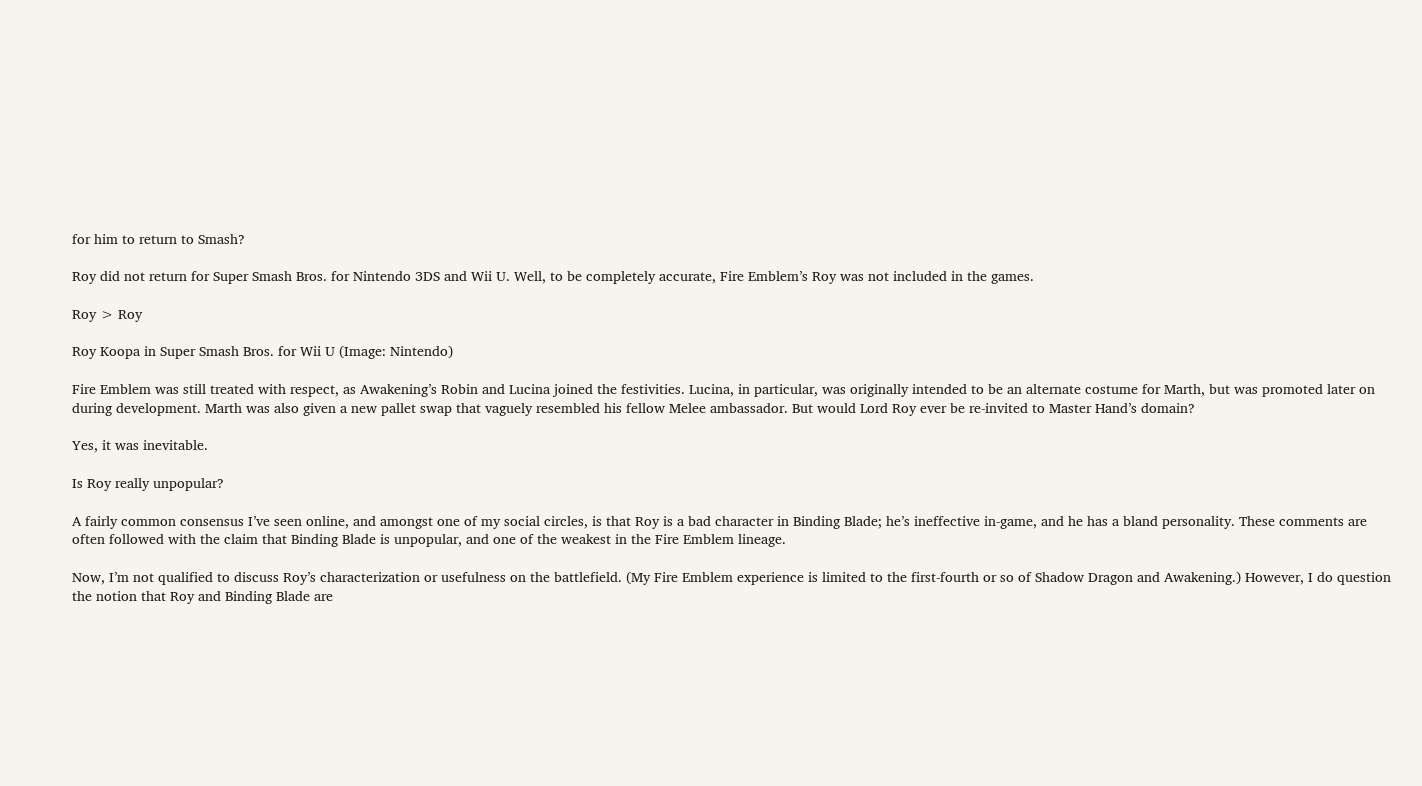for him to return to Smash?

Roy did not return for Super Smash Bros. for Nintendo 3DS and Wii U. Well, to be completely accurate, Fire Emblem’s Roy was not included in the games.

Roy > Roy

Roy Koopa in Super Smash Bros. for Wii U (Image: Nintendo)

Fire Emblem was still treated with respect, as Awakening’s Robin and Lucina joined the festivities. Lucina, in particular, was originally intended to be an alternate costume for Marth, but was promoted later on during development. Marth was also given a new pallet swap that vaguely resembled his fellow Melee ambassador. But would Lord Roy ever be re-invited to Master Hand’s domain?

Yes, it was inevitable.

Is Roy really unpopular?

A fairly common consensus I’ve seen online, and amongst one of my social circles, is that Roy is a bad character in Binding Blade; he’s ineffective in-game, and he has a bland personality. These comments are often followed with the claim that Binding Blade is unpopular, and one of the weakest in the Fire Emblem lineage.

Now, I’m not qualified to discuss Roy’s characterization or usefulness on the battlefield. (My Fire Emblem experience is limited to the first-fourth or so of Shadow Dragon and Awakening.) However, I do question the notion that Roy and Binding Blade are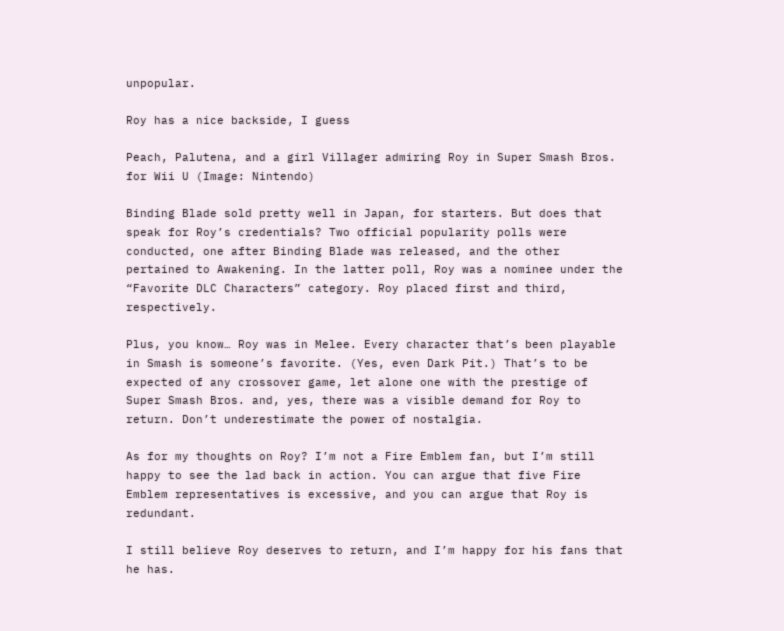unpopular.

Roy has a nice backside, I guess

Peach, Palutena, and a girl Villager admiring Roy in Super Smash Bros. for Wii U (Image: Nintendo)

Binding Blade sold pretty well in Japan, for starters. But does that speak for Roy’s credentials? Two official popularity polls were conducted, one after Binding Blade was released, and the other pertained to Awakening. In the latter poll, Roy was a nominee under the “Favorite DLC Characters” category. Roy placed first and third, respectively.

Plus, you know… Roy was in Melee. Every character that’s been playable in Smash is someone’s favorite. (Yes, even Dark Pit.) That’s to be expected of any crossover game, let alone one with the prestige of Super Smash Bros. and, yes, there was a visible demand for Roy to return. Don’t underestimate the power of nostalgia.

As for my thoughts on Roy? I’m not a Fire Emblem fan, but I’m still happy to see the lad back in action. You can argue that five Fire Emblem representatives is excessive, and you can argue that Roy is redundant.

I still believe Roy deserves to return, and I’m happy for his fans that he has.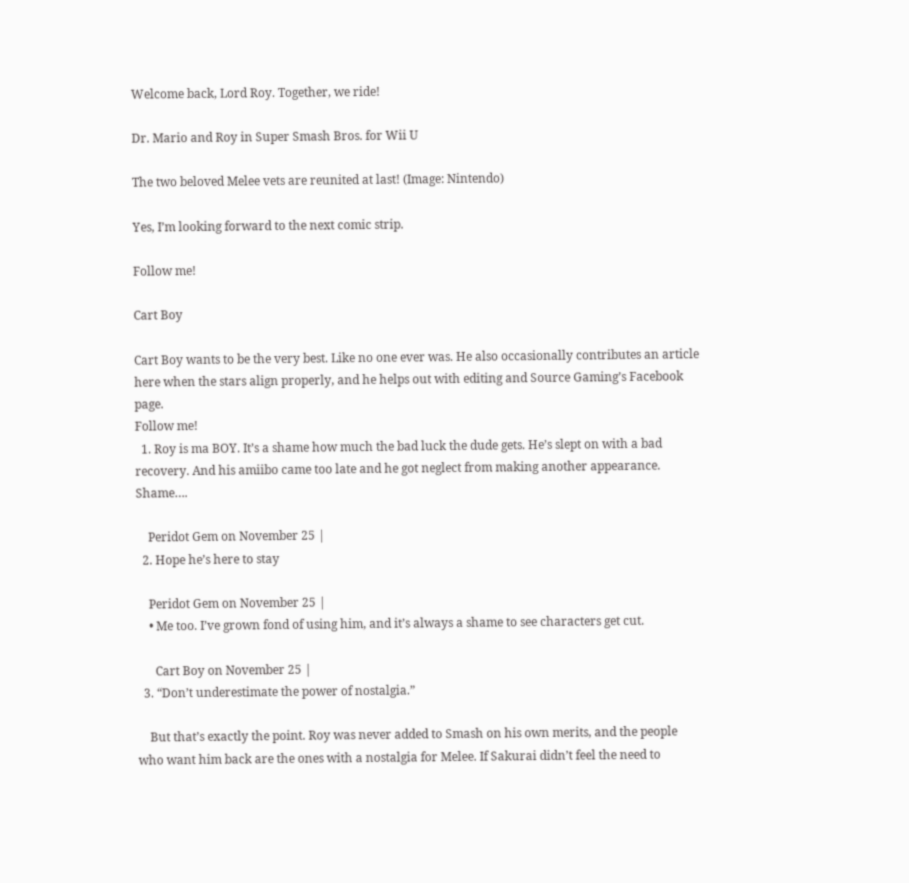Welcome back, Lord Roy. Together, we ride!

Dr. Mario and Roy in Super Smash Bros. for Wii U

The two beloved Melee vets are reunited at last! (Image: Nintendo)

Yes, I’m looking forward to the next comic strip.

Follow me!

Cart Boy

Cart Boy wants to be the very best. Like no one ever was. He also occasionally contributes an article here when the stars align properly, and he helps out with editing and Source Gaming’s Facebook page.
Follow me!
  1. Roy is ma BOY. It’s a shame how much the bad luck the dude gets. He’s slept on with a bad recovery. And his amiibo came too late and he got neglect from making another appearance. Shame….

    Peridot Gem on November 25 |
  2. Hope he’s here to stay

    Peridot Gem on November 25 |
    • Me too. I’ve grown fond of using him, and it’s always a shame to see characters get cut.

      Cart Boy on November 25 |
  3. “Don’t underestimate the power of nostalgia.”

    But that’s exactly the point. Roy was never added to Smash on his own merits, and the people who want him back are the ones with a nostalgia for Melee. If Sakurai didn’t feel the need to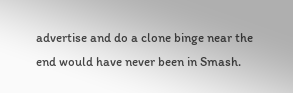advertise and do a clone binge near the end would have never been in Smash.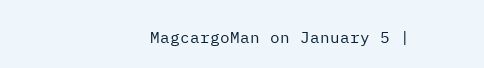MagcargoMan on January 5 |